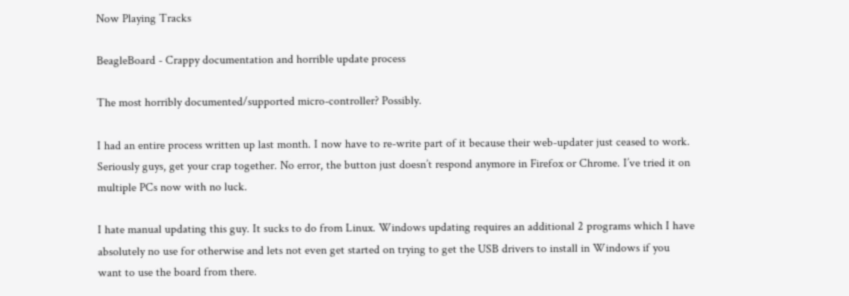Now Playing Tracks

BeagleBoard - Crappy documentation and horrible update process

The most horribly documented/supported micro-controller? Possibly.

I had an entire process written up last month. I now have to re-write part of it because their web-updater just ceased to work. Seriously guys, get your crap together. No error, the button just doesn’t respond anymore in Firefox or Chrome. I’ve tried it on multiple PCs now with no luck.

I hate manual updating this guy. It sucks to do from Linux. Windows updating requires an additional 2 programs which I have absolutely no use for otherwise and lets not even get started on trying to get the USB drivers to install in Windows if you want to use the board from there.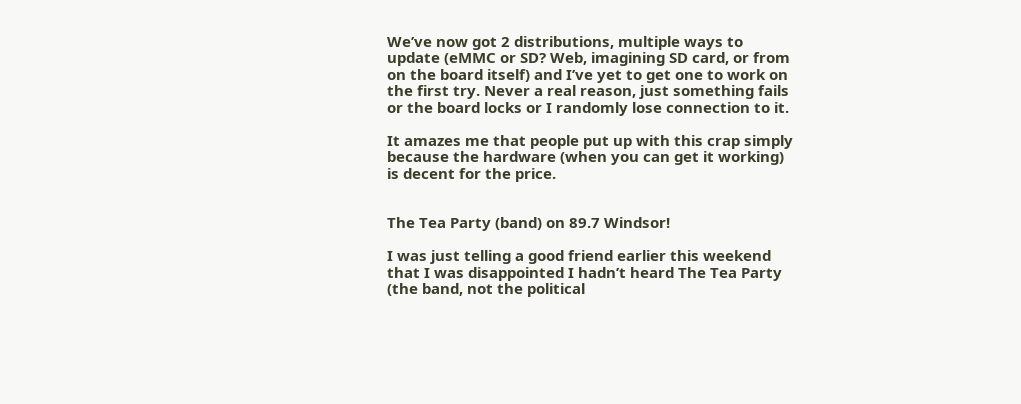We’ve now got 2 distributions, multiple ways to update (eMMC or SD? Web, imagining SD card, or from on the board itself) and I’ve yet to get one to work on the first try. Never a real reason, just something fails or the board locks or I randomly lose connection to it.

It amazes me that people put up with this crap simply because the hardware (when you can get it working) is decent for the price.


The Tea Party (band) on 89.7 Windsor!

I was just telling a good friend earlier this weekend that I was disappointed I hadn’t heard The Tea Party (the band, not the political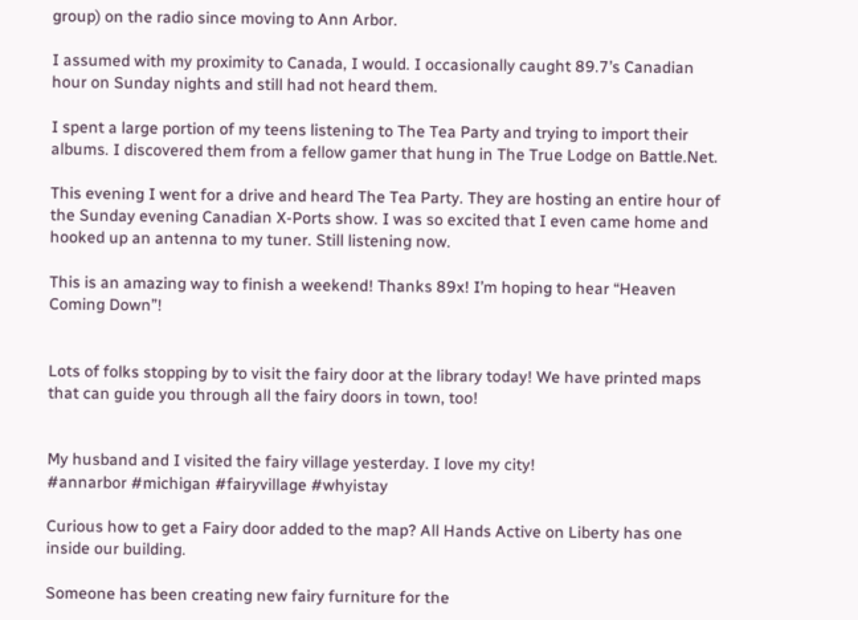group) on the radio since moving to Ann Arbor.

I assumed with my proximity to Canada, I would. I occasionally caught 89.7’s Canadian hour on Sunday nights and still had not heard them.

I spent a large portion of my teens listening to The Tea Party and trying to import their albums. I discovered them from a fellow gamer that hung in The True Lodge on Battle.Net.

This evening I went for a drive and heard The Tea Party. They are hosting an entire hour of the Sunday evening Canadian X-Ports show. I was so excited that I even came home and hooked up an antenna to my tuner. Still listening now.

This is an amazing way to finish a weekend! Thanks 89x! I’m hoping to hear “Heaven Coming Down”!


Lots of folks stopping by to visit the fairy door at the library today! We have printed maps that can guide you through all the fairy doors in town, too!


My husband and I visited the fairy village yesterday. I love my city!
#annarbor #michigan #fairyvillage #whyistay

Curious how to get a Fairy door added to the map? All Hands Active on Liberty has one inside our building.

Someone has been creating new fairy furniture for the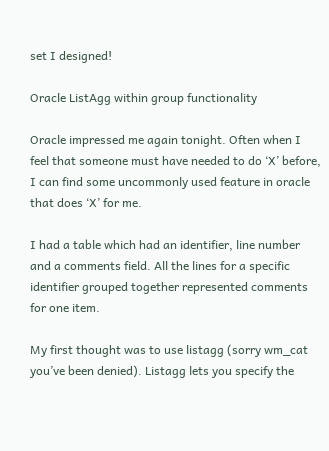set I designed!

Oracle ListAgg within group functionality

Oracle impressed me again tonight. Often when I feel that someone must have needed to do ‘X’ before, I can find some uncommonly used feature in oracle that does ‘X’ for me.

I had a table which had an identifier, line number and a comments field. All the lines for a specific identifier grouped together represented comments for one item.

My first thought was to use listagg (sorry wm_cat you’ve been denied). Listagg lets you specify the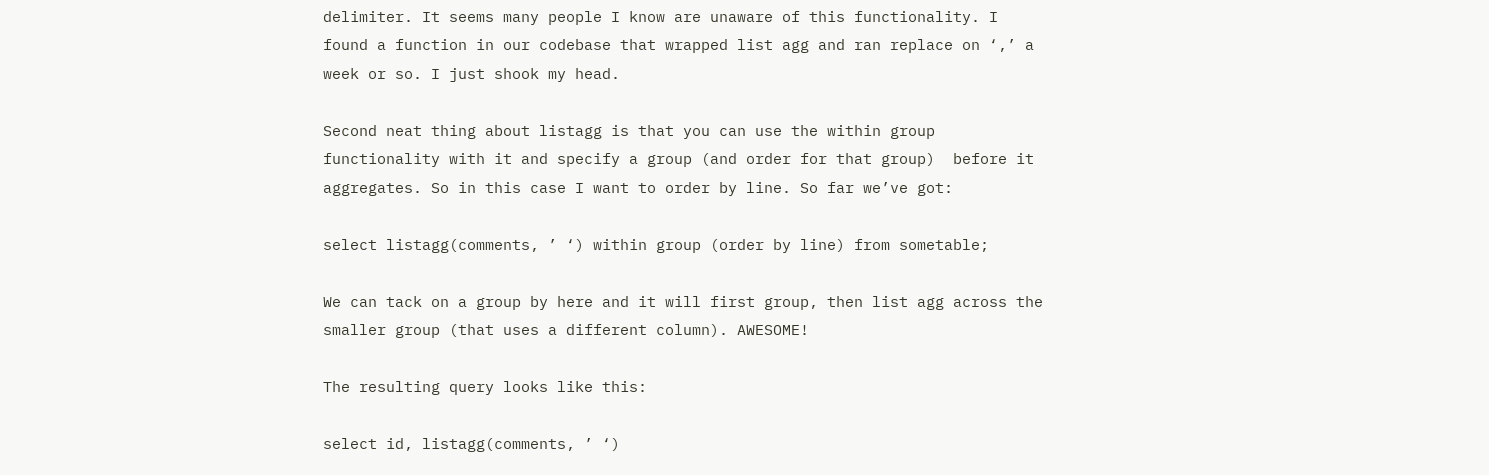delimiter. It seems many people I know are unaware of this functionality. I found a function in our codebase that wrapped list agg and ran replace on ‘,’ a week or so. I just shook my head.

Second neat thing about listagg is that you can use the within group functionality with it and specify a group (and order for that group)  before it aggregates. So in this case I want to order by line. So far we’ve got:

select listagg(comments, ’ ‘) within group (order by line) from sometable;

We can tack on a group by here and it will first group, then list agg across the smaller group (that uses a different column). AWESOME!

The resulting query looks like this:

select id, listagg(comments, ’ ‘)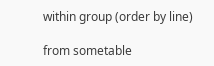within group (order by line)

from sometable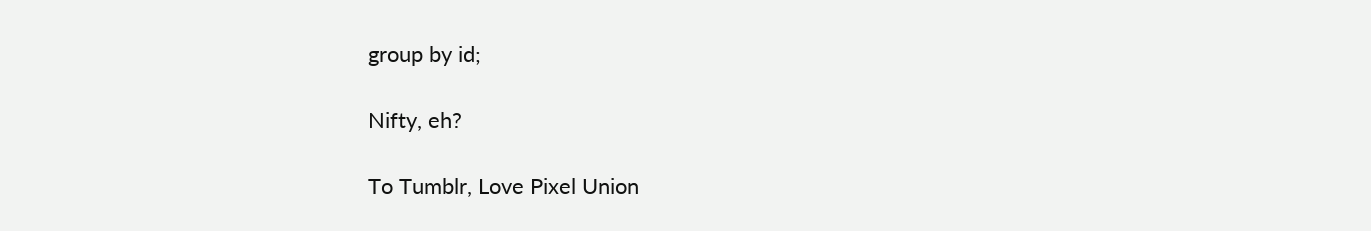group by id;

Nifty, eh?

To Tumblr, Love Pixel Union